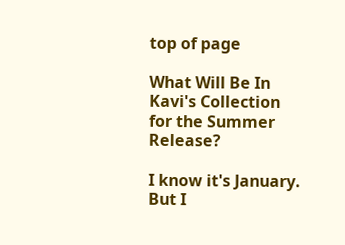top of page

What Will Be In Kavi's Collection for the Summer Release?

I know it's January. But I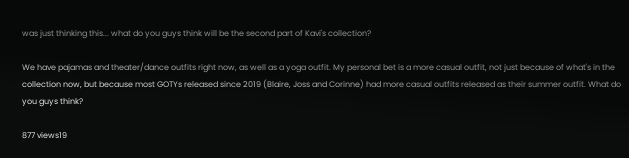was just thinking this... what do you guys think will be the second part of Kavi's collection?

We have pajamas and theater/dance outfits right now, as well as a yoga outfit. My personal bet is a more casual outfit, not just because of what's in the collection now, but because most GOTYs released since 2019 (Blaire, Joss and Corinne) had more casual outfits released as their summer outfit. What do you guys think?

877 views19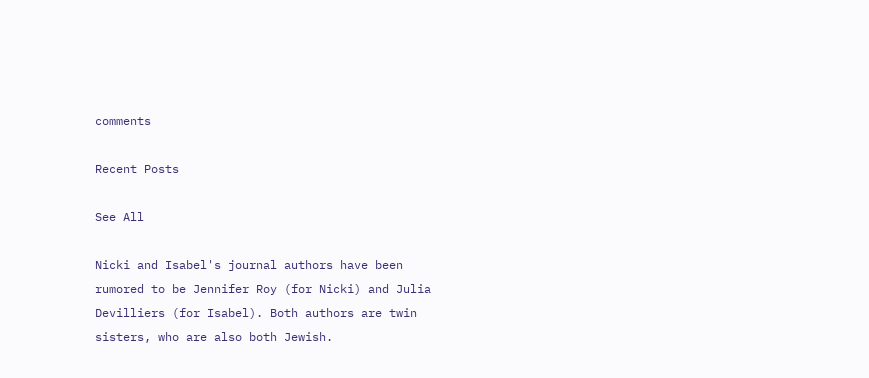comments

Recent Posts

See All

Nicki and Isabel's journal authors have been rumored to be Jennifer Roy (for Nicki) and Julia Devilliers (for Isabel). Both authors are twin sisters, who are also both Jewish.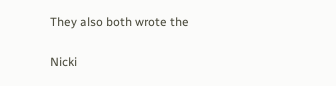They also both wrote the

Nicki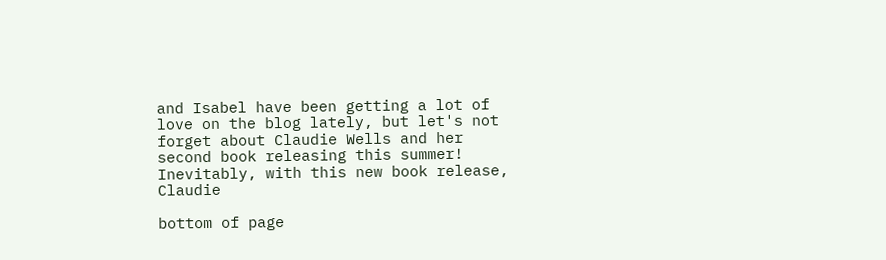and Isabel have been getting a lot of love on the blog lately, but let's not forget about Claudie Wells and her second book releasing this summer! Inevitably, with this new book release, Claudie

bottom of page